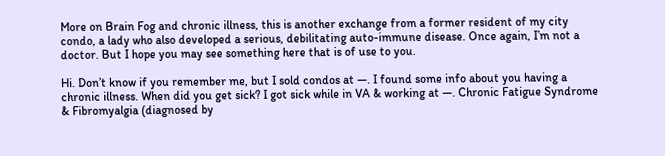More on Brain Fog and chronic illness, this is another exchange from a former resident of my city condo, a lady who also developed a serious, debilitating auto-immune disease. Once again, I’m not a doctor. But I hope you may see something here that is of use to you.

Hi. Don’t know if you remember me, but I sold condos at —. I found some info about you having a chronic illness. When did you get sick? I got sick while in VA & working at —. Chronic Fatigue Syndrome & Fibromyalgia (diagnosed by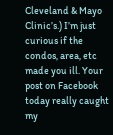Cleveland & Mayo Clinic’s.) I’m just curious if the condos, area, etc made you ill. Your post on Facebook today really caught my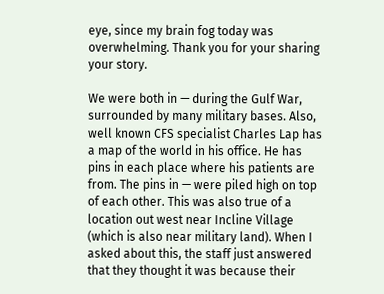eye, since my brain fog today was overwhelming. Thank you for your sharing your story.

We were both in — during the Gulf War, surrounded by many military bases. Also, well known CFS specialist Charles Lap has a map of the world in his office. He has pins in each place where his patients are from. The pins in — were piled high on top of each other. This was also true of a location out west near Incline Village (which is also near military land). When I asked about this, the staff just answered that they thought it was because their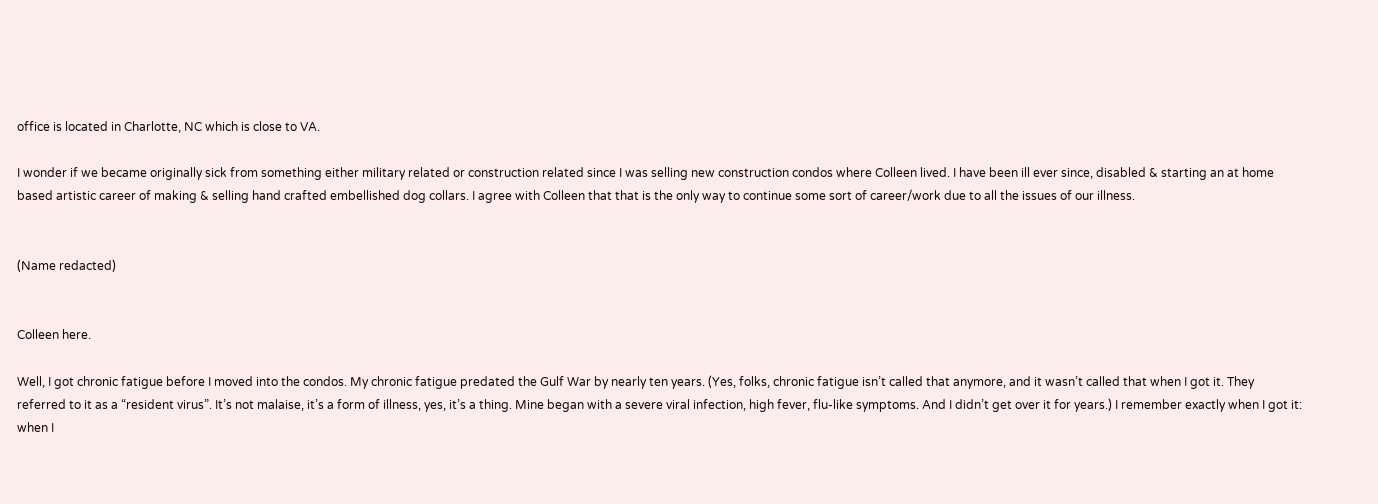office is located in Charlotte, NC which is close to VA.

I wonder if we became originally sick from something either military related or construction related since I was selling new construction condos where Colleen lived. I have been ill ever since, disabled & starting an at home based artistic career of making & selling hand crafted embellished dog collars. I agree with Colleen that that is the only way to continue some sort of career/work due to all the issues of our illness.


(Name redacted)


Colleen here.

Well, I got chronic fatigue before I moved into the condos. My chronic fatigue predated the Gulf War by nearly ten years. (Yes, folks, chronic fatigue isn’t called that anymore, and it wasn’t called that when I got it. They referred to it as a “resident virus”. It’s not malaise, it’s a form of illness, yes, it’s a thing. Mine began with a severe viral infection, high fever, flu-like symptoms. And I didn’t get over it for years.) I remember exactly when I got it: when I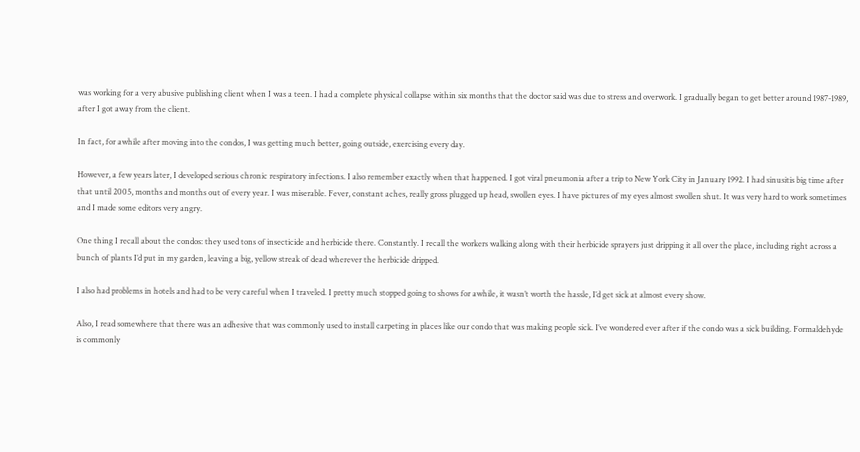was working for a very abusive publishing client when I was a teen. I had a complete physical collapse within six months that the doctor said was due to stress and overwork. I gradually began to get better around 1987-1989, after I got away from the client.

In fact, for awhile after moving into the condos, I was getting much better, going outside, exercising every day.

However, a few years later, I developed serious chronic respiratory infections. I also remember exactly when that happened. I got viral pneumonia after a trip to New York City in January 1992. I had sinusitis big time after that until 2005, months and months out of every year. I was miserable. Fever, constant aches, really gross plugged up head, swollen eyes. I have pictures of my eyes almost swollen shut. It was very hard to work sometimes and I made some editors very angry.

One thing I recall about the condos: they used tons of insecticide and herbicide there. Constantly. I recall the workers walking along with their herbicide sprayers just dripping it all over the place, including right across a bunch of plants I’d put in my garden, leaving a big, yellow streak of dead wherever the herbicide dripped.

I also had problems in hotels and had to be very careful when I traveled. I pretty much stopped going to shows for awhile, it wasn’t worth the hassle, I’d get sick at almost every show.

Also, I read somewhere that there was an adhesive that was commonly used to install carpeting in places like our condo that was making people sick. I’ve wondered ever after if the condo was a sick building. Formaldehyde is commonly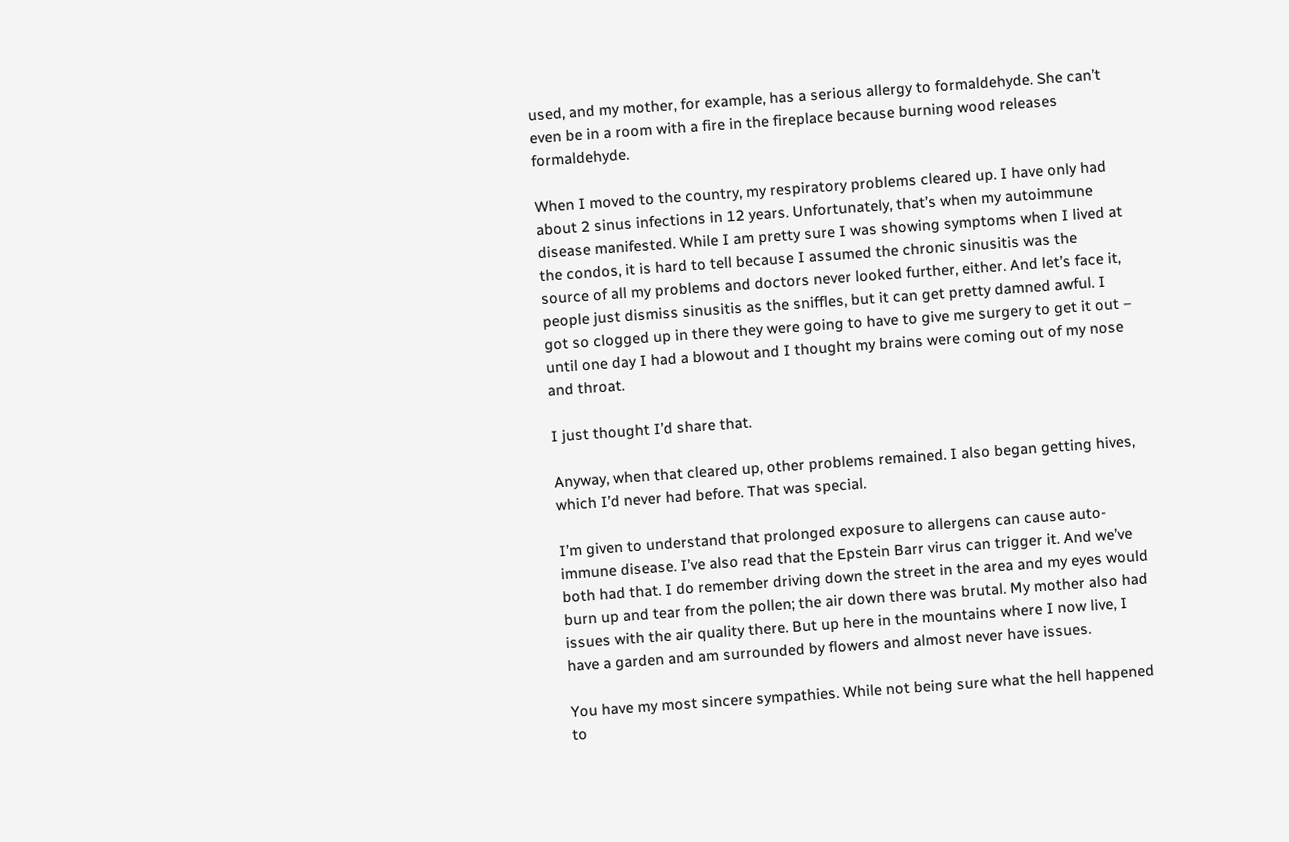used, and my mother, for example, has a serious allergy to formaldehyde. She can’t even be in a room with a fire in the fireplace because burning wood releases formaldehyde.

When I moved to the country, my respiratory problems cleared up. I have only had about 2 sinus infections in 12 years. Unfortunately, that’s when my autoimmune disease manifested. While I am pretty sure I was showing symptoms when I lived at the condos, it is hard to tell because I assumed the chronic sinusitis was the source of all my problems and doctors never looked further, either. And let’s face it, people just dismiss sinusitis as the sniffles, but it can get pretty damned awful. I got so clogged up in there they were going to have to give me surgery to get it out – until one day I had a blowout and I thought my brains were coming out of my nose and throat.

I just thought I’d share that.

Anyway, when that cleared up, other problems remained. I also began getting hives, which I’d never had before. That was special.

I’m given to understand that prolonged exposure to allergens can cause auto-immune disease. I’ve also read that the Epstein Barr virus can trigger it. And we’ve both had that. I do remember driving down the street in the area and my eyes would burn up and tear from the pollen; the air down there was brutal. My mother also had issues with the air quality there. But up here in the mountains where I now live, I have a garden and am surrounded by flowers and almost never have issues.

You have my most sincere sympathies. While not being sure what the hell happened to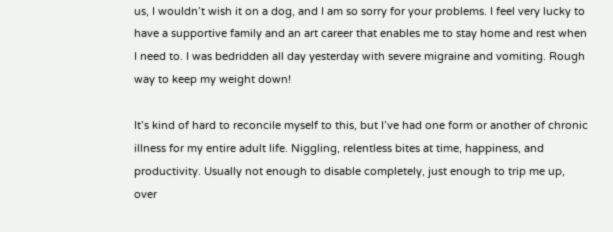us, I wouldn’t wish it on a dog, and I am so sorry for your problems. I feel very lucky to have a supportive family and an art career that enables me to stay home and rest when I need to. I was bedridden all day yesterday with severe migraine and vomiting. Rough way to keep my weight down!

It’s kind of hard to reconcile myself to this, but I’ve had one form or another of chronic illness for my entire adult life. Niggling, relentless bites at time, happiness, and productivity. Usually not enough to disable completely, just enough to trip me up, over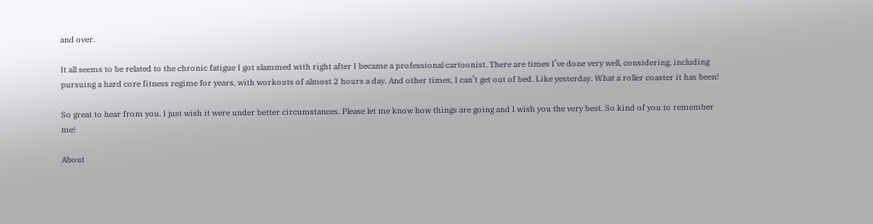and over.

It all seems to be related to the chronic fatigue I got slammed with right after I became a professional cartoonist. There are times I’ve done very well, considering, including pursuing a hard core fitness regime for years, with workouts of almost 2 hours a day. And other times, I can’t get out of bed. Like yesterday. What a roller coaster it has been!

So great to hear from you. I just wish it were under better circumstances. Please let me know how things are going and I wish you the very best. So kind of you to remember me!

About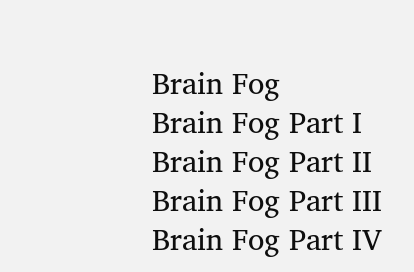Brain Fog
Brain Fog Part I
Brain Fog Part II
Brain Fog Part III
Brain Fog Part IV